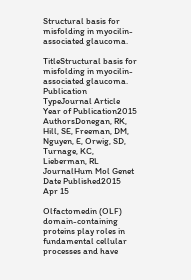Structural basis for misfolding in myocilin-associated glaucoma.

TitleStructural basis for misfolding in myocilin-associated glaucoma.
Publication TypeJournal Article
Year of Publication2015
AuthorsDonegan, RK, Hill, SE, Freeman, DM, Nguyen, E, Orwig, SD, Turnage, KC, Lieberman, RL
JournalHum Mol Genet
Date Published2015 Apr 15

Olfactomedin (OLF) domain-containing proteins play roles in fundamental cellular processes and have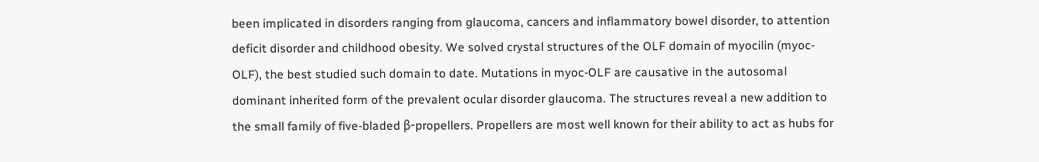been implicated in disorders ranging from glaucoma, cancers and inflammatory bowel disorder, to attention deficit disorder and childhood obesity. We solved crystal structures of the OLF domain of myocilin (myoc-OLF), the best studied such domain to date. Mutations in myoc-OLF are causative in the autosomal dominant inherited form of the prevalent ocular disorder glaucoma. The structures reveal a new addition to the small family of five-bladed β-propellers. Propellers are most well known for their ability to act as hubs for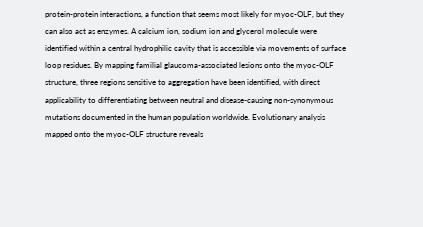protein-protein interactions, a function that seems most likely for myoc-OLF, but they can also act as enzymes. A calcium ion, sodium ion and glycerol molecule were identified within a central hydrophilic cavity that is accessible via movements of surface loop residues. By mapping familial glaucoma-associated lesions onto the myoc-OLF structure, three regions sensitive to aggregation have been identified, with direct applicability to differentiating between neutral and disease-causing non-synonymous mutations documented in the human population worldwide. Evolutionary analysis mapped onto the myoc-OLF structure reveals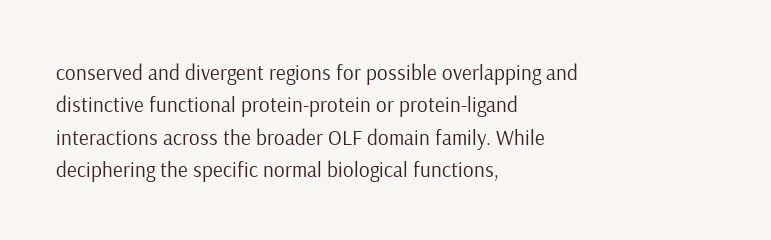conserved and divergent regions for possible overlapping and distinctive functional protein-protein or protein-ligand interactions across the broader OLF domain family. While deciphering the specific normal biological functions,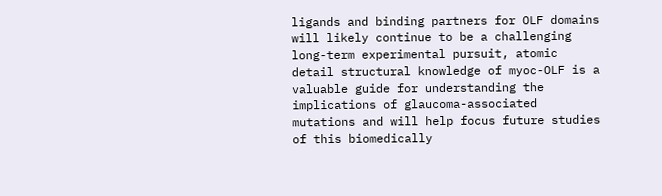ligands and binding partners for OLF domains will likely continue to be a challenging long-term experimental pursuit, atomic detail structural knowledge of myoc-OLF is a valuable guide for understanding the implications of glaucoma-associated mutations and will help focus future studies of this biomedically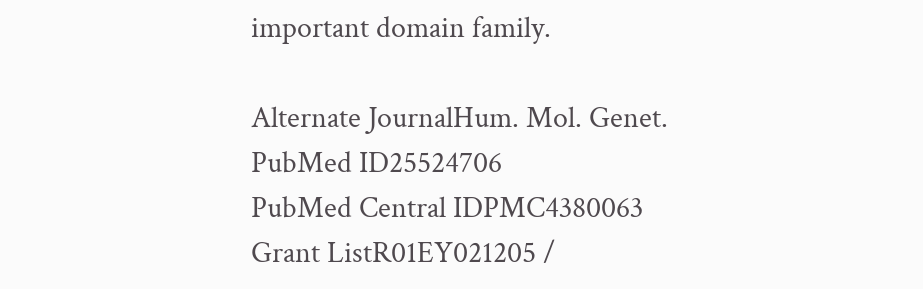important domain family.

Alternate JournalHum. Mol. Genet.
PubMed ID25524706
PubMed Central IDPMC4380063
Grant ListR01EY021205 /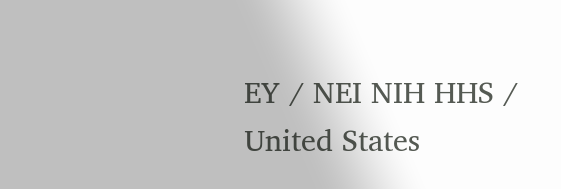EY / NEI NIH HHS / United States